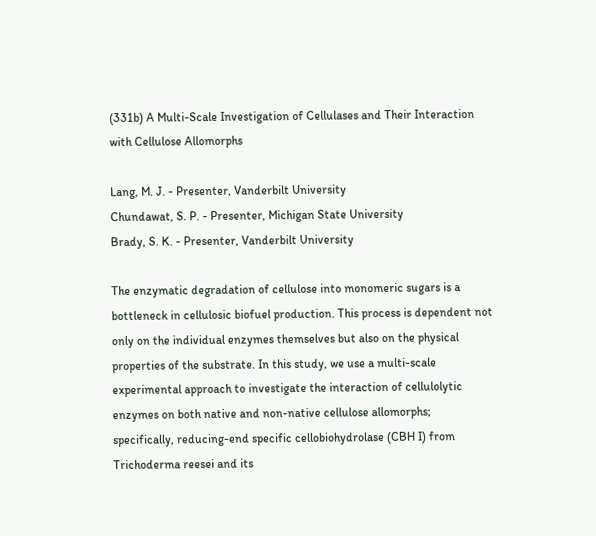(331b) A Multi-Scale Investigation of Cellulases and Their Interaction with Cellulose Allomorphs

Lang, M. J. - Presenter, Vanderbilt University
Chundawat, S. P. - Presenter, Michigan State University
Brady, S. K. - Presenter, Vanderbilt University

The enzymatic degradation of cellulose into monomeric sugars is a bottleneck in cellulosic biofuel production. This process is dependent not only on the individual enzymes themselves but also on the physical properties of the substrate. In this study, we use a multi-scale experimental approach to investigate the interaction of cellulolytic enzymes on both native and non-native cellulose allomorphs; specifically, reducing-end specific cellobiohydrolase (CBH I) from Trichoderma reesei and its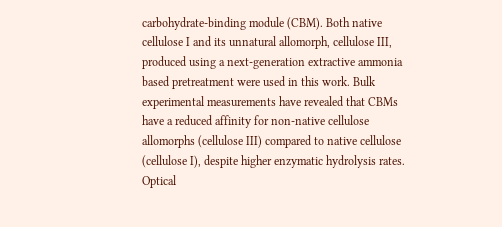carbohydrate-binding module (CBM). Both native cellulose I and its unnatural allomorph, cellulose III, produced using a next-generation extractive ammonia based pretreatment were used in this work. Bulk experimental measurements have revealed that CBMs have a reduced affinity for non-native cellulose allomorphs (cellulose III) compared to native cellulose (cellulose I), despite higher enzymatic hydrolysis rates. Optical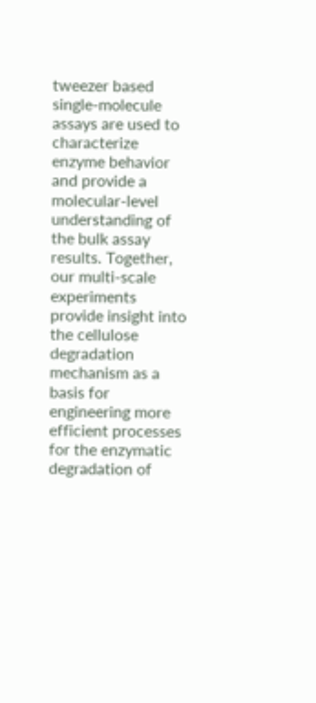tweezer based single-molecule assays are used to characterize enzyme behavior and provide a molecular-level understanding of the bulk assay results. Together, our multi-scale experiments provide insight into the cellulose degradation mechanism as a basis for engineering more efficient processes for the enzymatic degradation of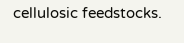cellulosic feedstocks.